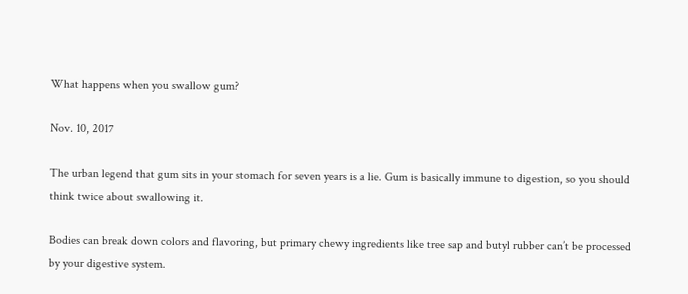What happens when you swallow gum?

Nov. 10, 2017

The urban legend that gum sits in your stomach for seven years is a lie. Gum is basically immune to digestion, so you should think twice about swallowing it.

Bodies can break down colors and flavoring, but primary chewy ingredients like tree sap and butyl rubber can’t be processed by your digestive system.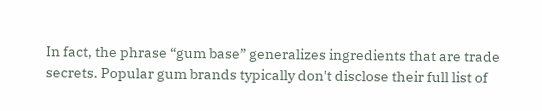In fact, the phrase “gum base” generalizes ingredients that are trade secrets. Popular gum brands typically don't disclose their full list of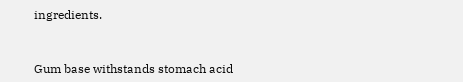ingredients.


Gum base withstands stomach acid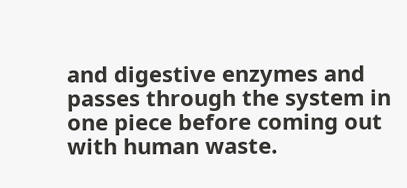and digestive enzymes and passes through the system in one piece before coming out with human waste.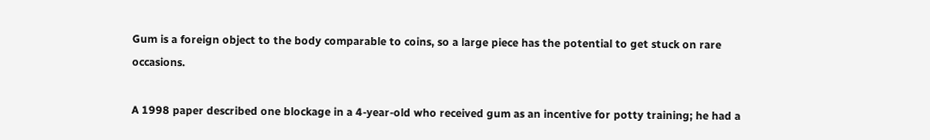Gum is a foreign object to the body comparable to coins, so a large piece has the potential to get stuck on rare occasions.

A 1998 paper described one blockage in a 4-year-old who received gum as an incentive for potty training; he had a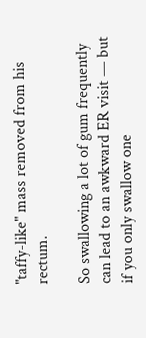"taffy-like" mass removed from his rectum.

So swallowing a lot of gum frequently can lead to an awkward ER visit — but if you only swallow one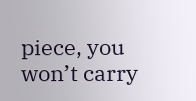piece, you won’t carry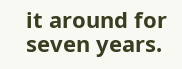it around for seven years.